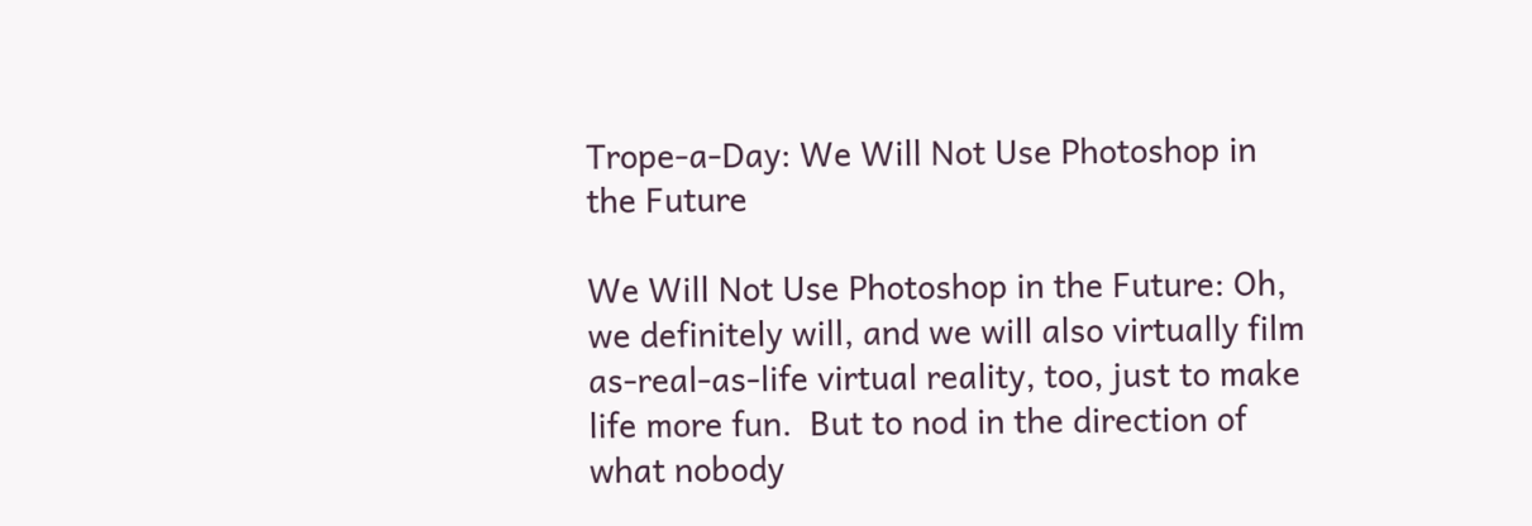Trope-a-Day: We Will Not Use Photoshop in the Future

We Will Not Use Photoshop in the Future: Oh, we definitely will, and we will also virtually film as-real-as-life virtual reality, too, just to make life more fun.  But to nod in the direction of what nobody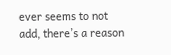ever seems to not add, there’s a reason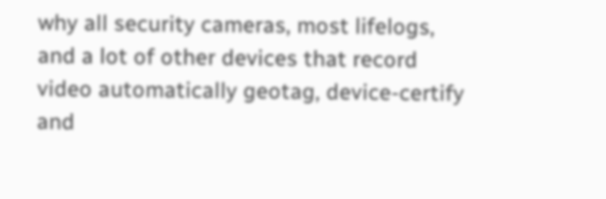why all security cameras, most lifelogs, and a lot of other devices that record video automatically geotag, device-certify and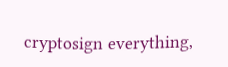cryptosign everything,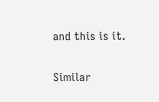and this is it.

Similar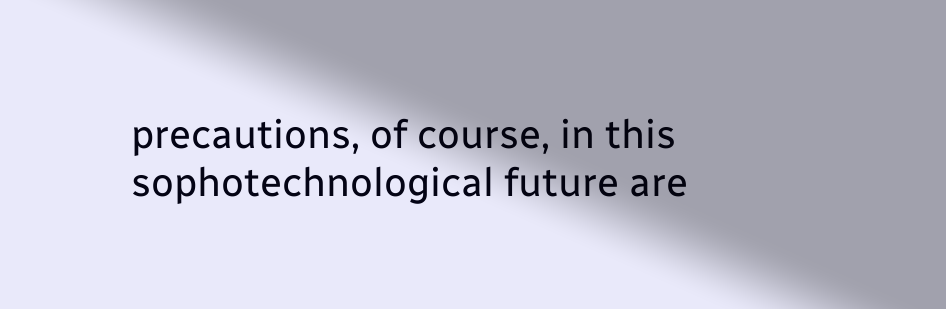precautions, of course, in this sophotechnological future are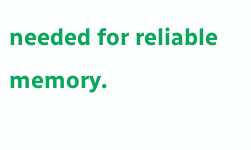needed for reliable memory.